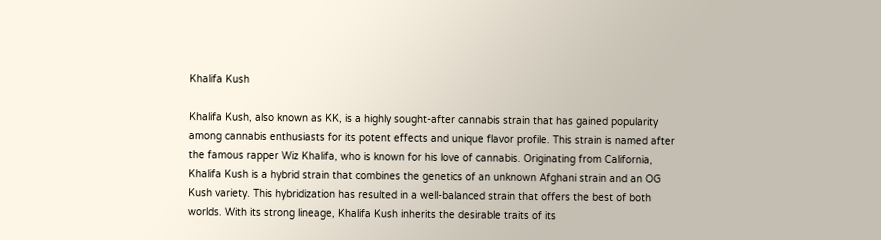Khalifa Kush

Khalifa Kush, also known as KK, is a highly sought-after cannabis strain that has gained popularity among cannabis enthusiasts for its potent effects and unique flavor profile. This strain is named after the famous rapper Wiz Khalifa, who is known for his love of cannabis. Originating from California, Khalifa Kush is a hybrid strain that combines the genetics of an unknown Afghani strain and an OG Kush variety. This hybridization has resulted in a well-balanced strain that offers the best of both worlds. With its strong lineage, Khalifa Kush inherits the desirable traits of its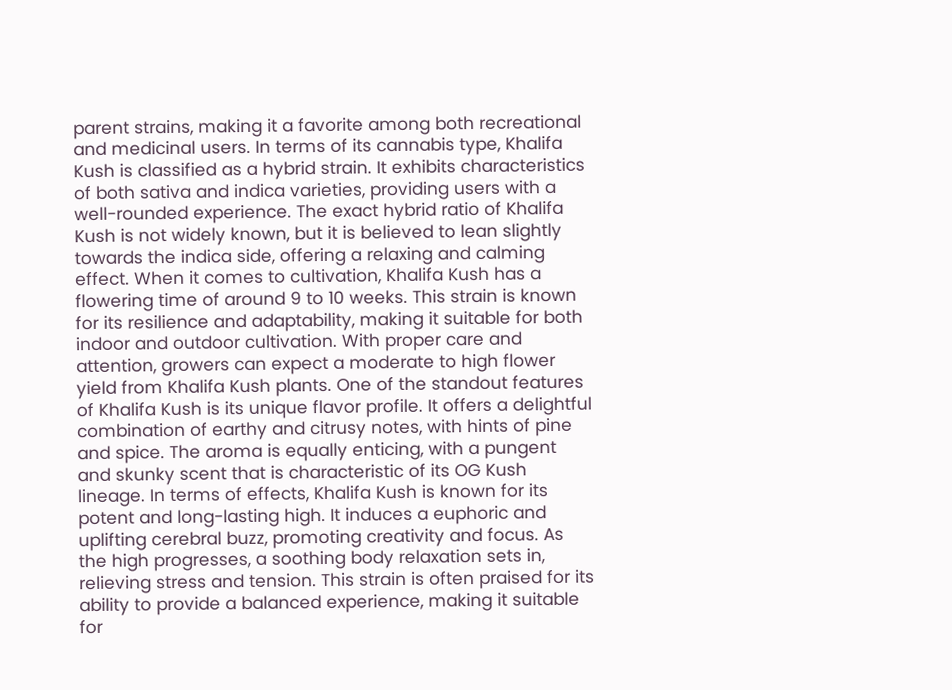parent strains, making it a favorite among both recreational and medicinal users. In terms of its cannabis type, Khalifa Kush is classified as a hybrid strain. It exhibits characteristics of both sativa and indica varieties, providing users with a well-rounded experience. The exact hybrid ratio of Khalifa Kush is not widely known, but it is believed to lean slightly towards the indica side, offering a relaxing and calming effect. When it comes to cultivation, Khalifa Kush has a flowering time of around 9 to 10 weeks. This strain is known for its resilience and adaptability, making it suitable for both indoor and outdoor cultivation. With proper care and attention, growers can expect a moderate to high flower yield from Khalifa Kush plants. One of the standout features of Khalifa Kush is its unique flavor profile. It offers a delightful combination of earthy and citrusy notes, with hints of pine and spice. The aroma is equally enticing, with a pungent and skunky scent that is characteristic of its OG Kush lineage. In terms of effects, Khalifa Kush is known for its potent and long-lasting high. It induces a euphoric and uplifting cerebral buzz, promoting creativity and focus. As the high progresses, a soothing body relaxation sets in, relieving stress and tension. This strain is often praised for its ability to provide a balanced experience, making it suitable for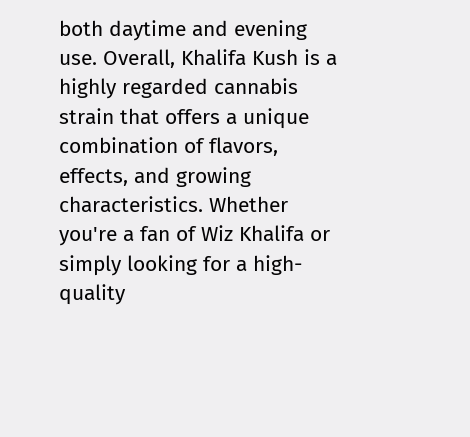both daytime and evening use. Overall, Khalifa Kush is a highly regarded cannabis strain that offers a unique combination of flavors, effects, and growing characteristics. Whether you're a fan of Wiz Khalifa or simply looking for a high-quality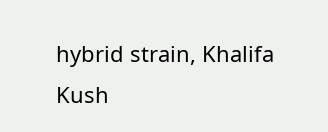hybrid strain, Khalifa Kush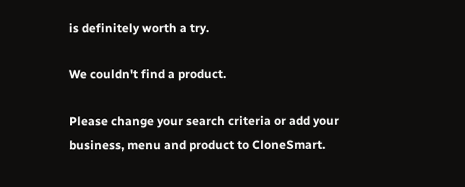is definitely worth a try.

We couldn't find a product.

Please change your search criteria or add your business, menu and product to CloneSmart.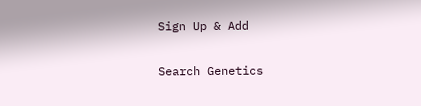Sign Up & Add

Search Genetics